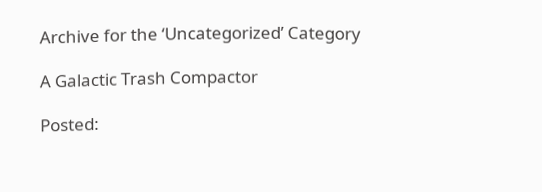Archive for the ‘Uncategorized’ Category

A Galactic Trash Compactor

Posted: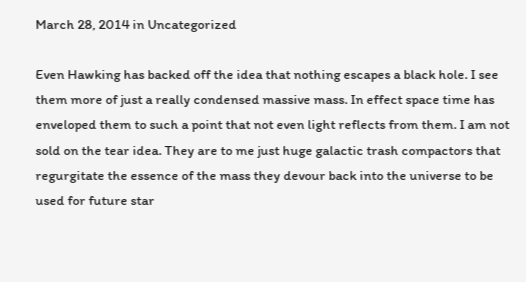March 28, 2014 in Uncategorized

Even Hawking has backed off the idea that nothing escapes a black hole. I see them more of just a really condensed massive mass. In effect space time has enveloped them to such a point that not even light reflects from them. I am not sold on the tear idea. They are to me just huge galactic trash compactors that regurgitate the essence of the mass they devour back into the universe to be used for future star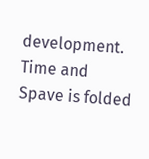development. Time and Spave is folded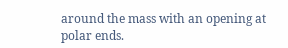around the mass with an opening at polar ends.